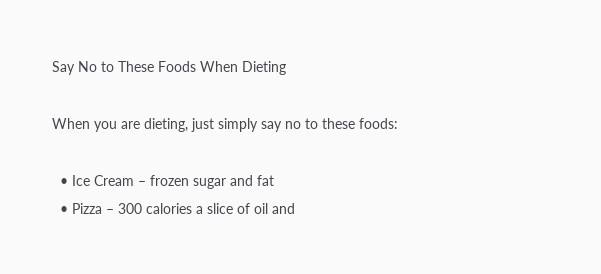Say No to These Foods When Dieting

When you are dieting, just simply say no to these foods:

  • Ice Cream – frozen sugar and fat
  • Pizza – 300 calories a slice of oil and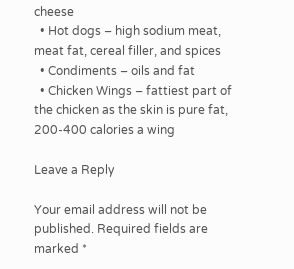cheese
  • Hot dogs – high sodium meat, meat fat, cereal filler, and spices
  • Condiments – oils and fat
  • Chicken Wings – fattiest part of the chicken as the skin is pure fat, 200-400 calories a wing

Leave a Reply

Your email address will not be published. Required fields are marked *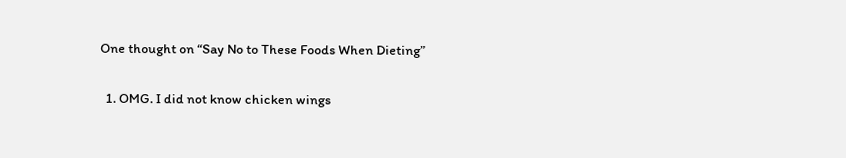One thought on “Say No to These Foods When Dieting”

  1. OMG. I did not know chicken wings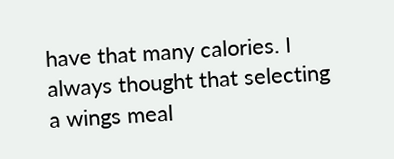have that many calories. I always thought that selecting a wings meal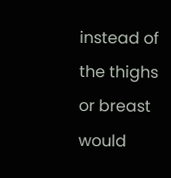instead of the thighs or breast would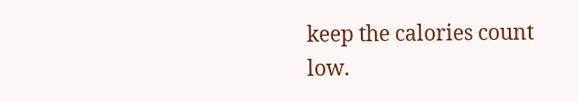keep the calories count low.